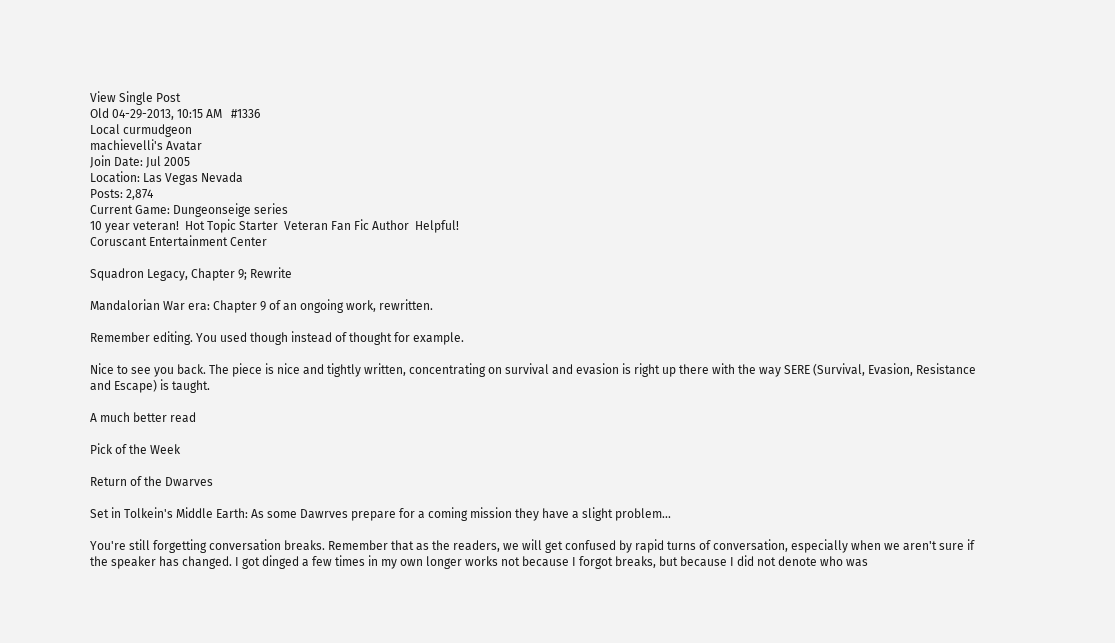View Single Post
Old 04-29-2013, 10:15 AM   #1336
Local curmudgeon
machievelli's Avatar
Join Date: Jul 2005
Location: Las Vegas Nevada
Posts: 2,874
Current Game: Dungeonseige series
10 year veteran!  Hot Topic Starter  Veteran Fan Fic Author  Helpful!
Coruscant Entertainment Center

Squadron Legacy, Chapter 9; Rewrite

Mandalorian War era: Chapter 9 of an ongoing work, rewritten.

Remember editing. You used though instead of thought for example.

Nice to see you back. The piece is nice and tightly written, concentrating on survival and evasion is right up there with the way SERE (Survival, Evasion, Resistance and Escape) is taught.

A much better read

Pick of the Week

Return of the Dwarves

Set in Tolkein's Middle Earth: As some Dawrves prepare for a coming mission they have a slight problem...

You're still forgetting conversation breaks. Remember that as the readers, we will get confused by rapid turns of conversation, especially when we aren't sure if the speaker has changed. I got dinged a few times in my own longer works not because I forgot breaks, but because I did not denote who was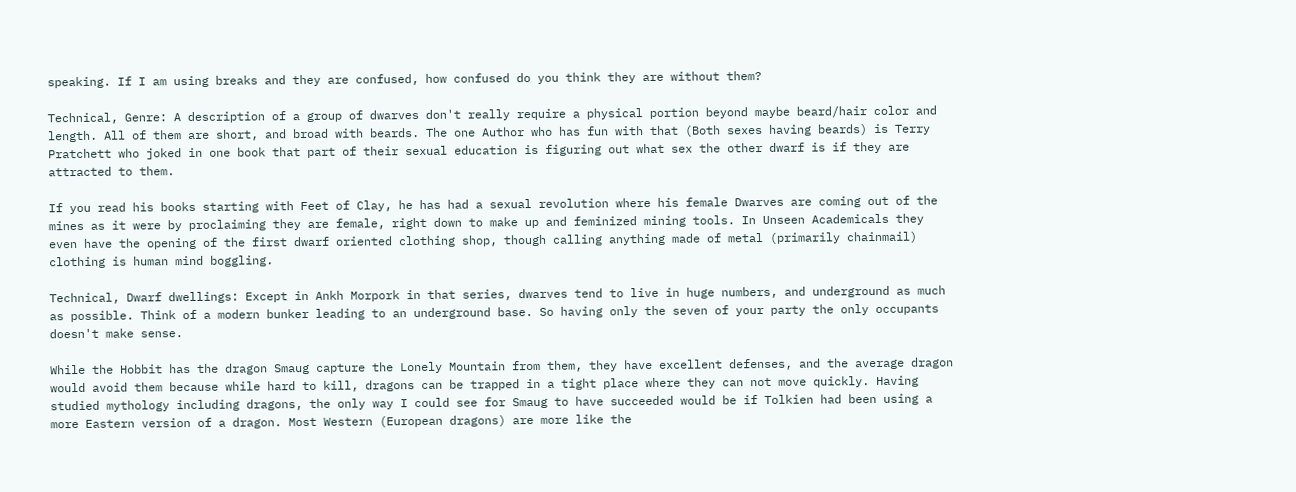speaking. If I am using breaks and they are confused, how confused do you think they are without them?

Technical, Genre: A description of a group of dwarves don't really require a physical portion beyond maybe beard/hair color and length. All of them are short, and broad with beards. The one Author who has fun with that (Both sexes having beards) is Terry Pratchett who joked in one book that part of their sexual education is figuring out what sex the other dwarf is if they are attracted to them.

If you read his books starting with Feet of Clay, he has had a sexual revolution where his female Dwarves are coming out of the mines as it were by proclaiming they are female, right down to make up and feminized mining tools. In Unseen Academicals they even have the opening of the first dwarf oriented clothing shop, though calling anything made of metal (primarily chainmail) clothing is human mind boggling.

Technical, Dwarf dwellings: Except in Ankh Morpork in that series, dwarves tend to live in huge numbers, and underground as much as possible. Think of a modern bunker leading to an underground base. So having only the seven of your party the only occupants doesn't make sense.

While the Hobbit has the dragon Smaug capture the Lonely Mountain from them, they have excellent defenses, and the average dragon would avoid them because while hard to kill, dragons can be trapped in a tight place where they can not move quickly. Having studied mythology including dragons, the only way I could see for Smaug to have succeeded would be if Tolkien had been using a more Eastern version of a dragon. Most Western (European dragons) are more like the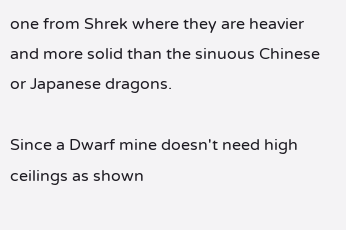one from Shrek where they are heavier and more solid than the sinuous Chinese or Japanese dragons.

Since a Dwarf mine doesn't need high ceilings as shown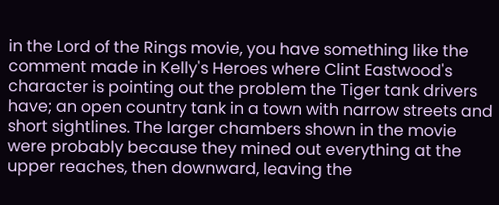in the Lord of the Rings movie, you have something like the comment made in Kelly's Heroes where Clint Eastwood's character is pointing out the problem the Tiger tank drivers have; an open country tank in a town with narrow streets and short sightlines. The larger chambers shown in the movie were probably because they mined out everything at the upper reaches, then downward, leaving the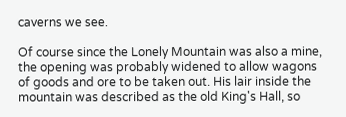caverns we see.

Of course since the Lonely Mountain was also a mine, the opening was probably widened to allow wagons of goods and ore to be taken out. His lair inside the mountain was described as the old King's Hall, so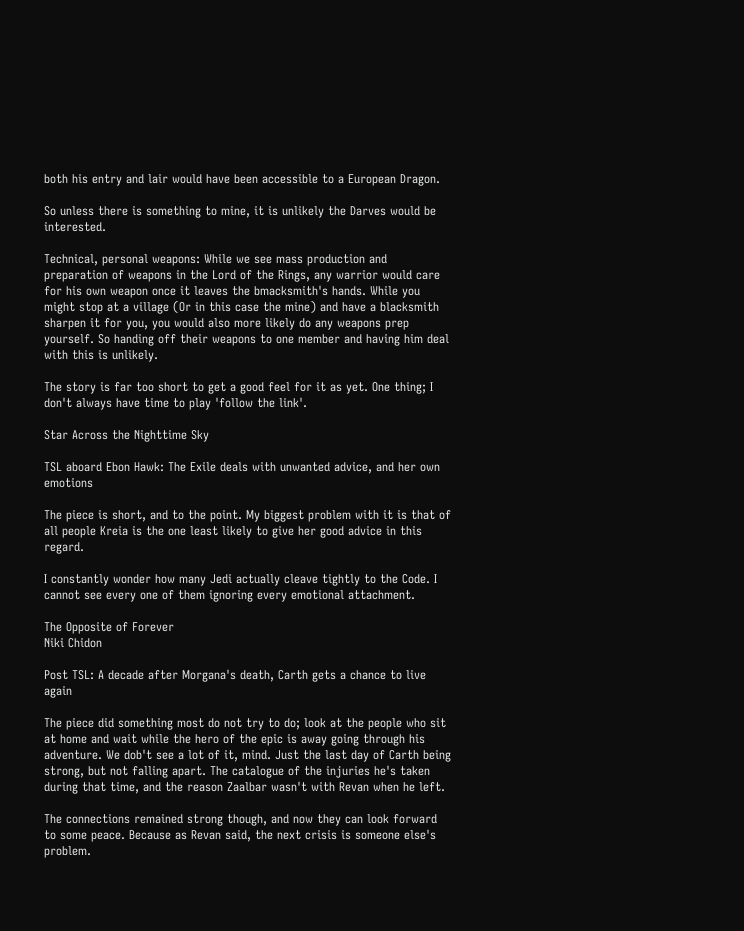both his entry and lair would have been accessible to a European Dragon.

So unless there is something to mine, it is unlikely the Darves would be interested.

Technical, personal weapons: While we see mass production and preparation of weapons in the Lord of the Rings, any warrior would care for his own weapon once it leaves the bmacksmith's hands. While you might stop at a village (Or in this case the mine) and have a blacksmith sharpen it for you, you would also more likely do any weapons prep yourself. So handing off their weapons to one member and having him deal with this is unlikely.

The story is far too short to get a good feel for it as yet. One thing; I don't always have time to play 'follow the link'.

Star Across the Nighttime Sky

TSL aboard Ebon Hawk: The Exile deals with unwanted advice, and her own emotions

The piece is short, and to the point. My biggest problem with it is that of all people Kreia is the one least likely to give her good advice in this regard.

I constantly wonder how many Jedi actually cleave tightly to the Code. I cannot see every one of them ignoring every emotional attachment.

The Opposite of Forever
Niki Chidon

Post TSL: A decade after Morgana's death, Carth gets a chance to live again

The piece did something most do not try to do; look at the people who sit at home and wait while the hero of the epic is away going through his adventure. We dob't see a lot of it, mind. Just the last day of Carth being strong, but not falling apart. The catalogue of the injuries he's taken during that time, and the reason Zaalbar wasn't with Revan when he left.

The connections remained strong though, and now they can look forward to some peace. Because as Revan said, the next crisis is someone else's problem.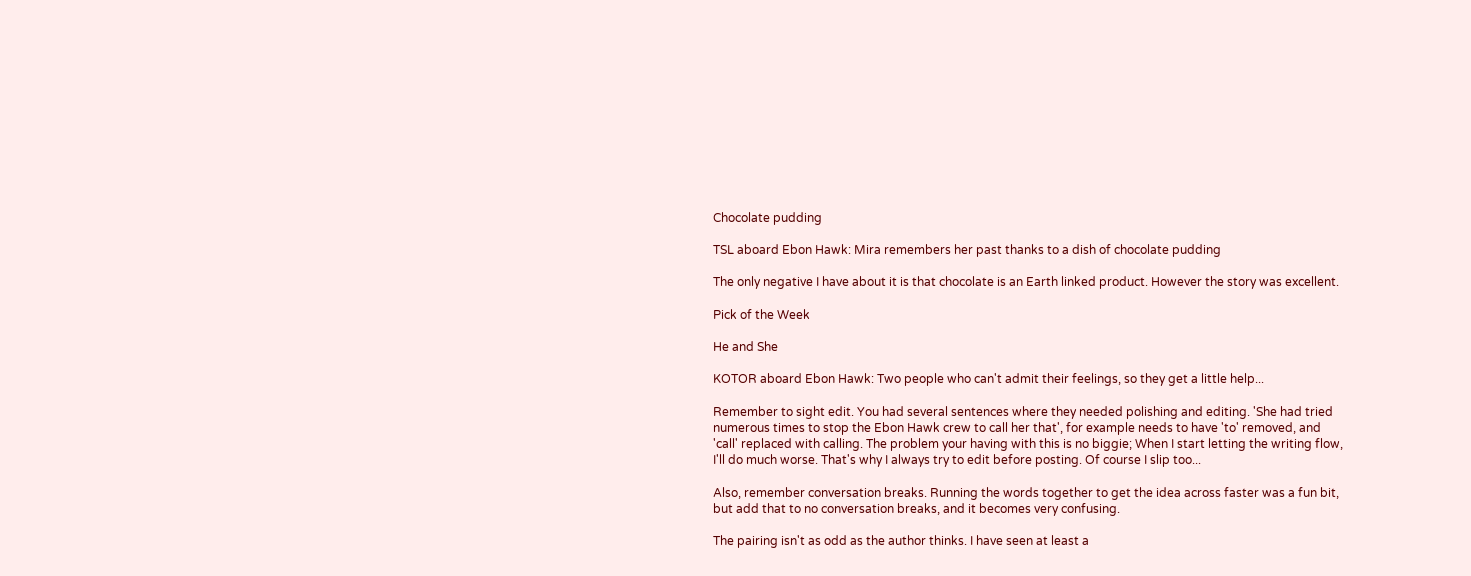Chocolate pudding

TSL aboard Ebon Hawk: Mira remembers her past thanks to a dish of chocolate pudding

The only negative I have about it is that chocolate is an Earth linked product. However the story was excellent.

Pick of the Week

He and She

KOTOR aboard Ebon Hawk: Two people who can't admit their feelings, so they get a little help...

Remember to sight edit. You had several sentences where they needed polishing and editing. 'She had tried numerous times to stop the Ebon Hawk crew to call her that', for example needs to have 'to' removed, and 'call' replaced with calling. The problem your having with this is no biggie; When I start letting the writing flow, I'll do much worse. That's why I always try to edit before posting. Of course I slip too...

Also, remember conversation breaks. Running the words together to get the idea across faster was a fun bit, but add that to no conversation breaks, and it becomes very confusing.

The pairing isn't as odd as the author thinks. I have seen at least a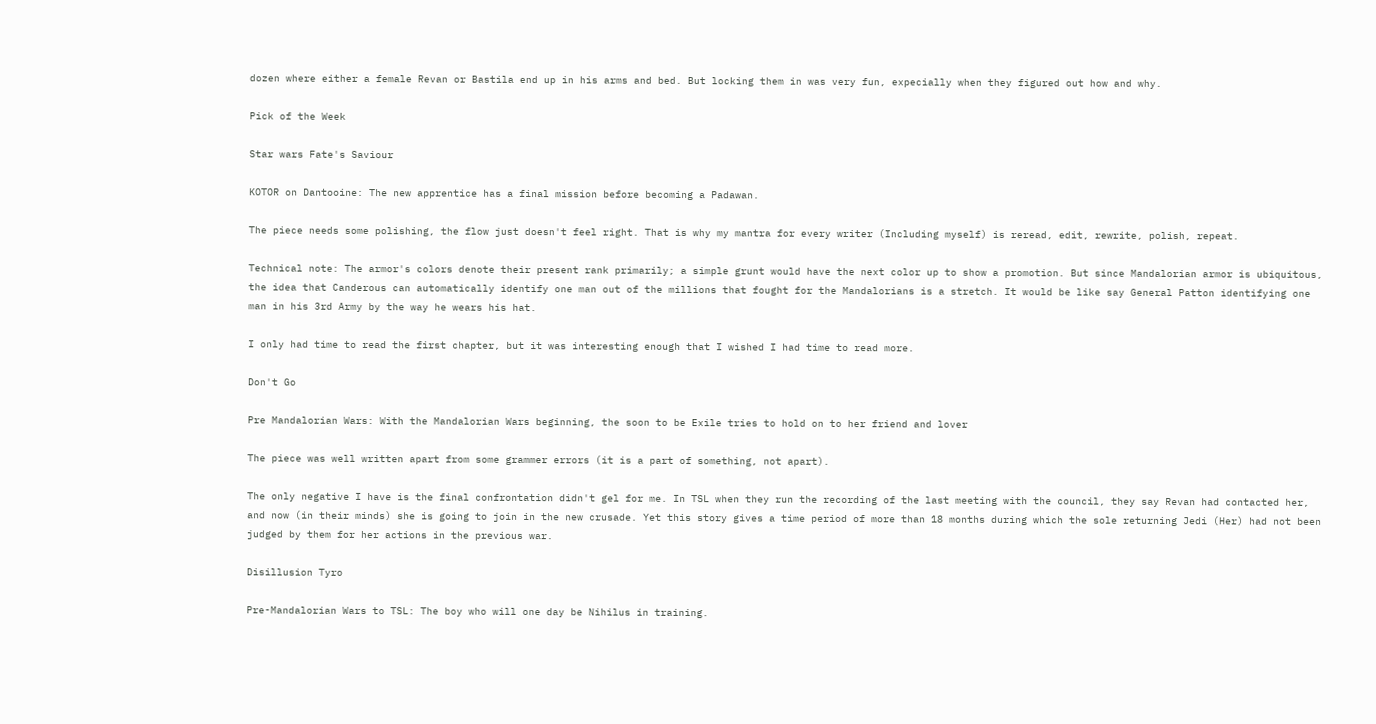dozen where either a female Revan or Bastila end up in his arms and bed. But locking them in was very fun, expecially when they figured out how and why.

Pick of the Week

Star wars Fate's Saviour

KOTOR on Dantooine: The new apprentice has a final mission before becoming a Padawan.

The piece needs some polishing, the flow just doesn't feel right. That is why my mantra for every writer (Including myself) is reread, edit, rewrite, polish, repeat.

Technical note: The armor's colors denote their present rank primarily; a simple grunt would have the next color up to show a promotion. But since Mandalorian armor is ubiquitous, the idea that Canderous can automatically identify one man out of the millions that fought for the Mandalorians is a stretch. It would be like say General Patton identifying one man in his 3rd Army by the way he wears his hat.

I only had time to read the first chapter, but it was interesting enough that I wished I had time to read more.

Don't Go

Pre Mandalorian Wars: With the Mandalorian Wars beginning, the soon to be Exile tries to hold on to her friend and lover

The piece was well written apart from some grammer errors (it is a part of something, not apart).

The only negative I have is the final confrontation didn't gel for me. In TSL when they run the recording of the last meeting with the council, they say Revan had contacted her, and now (in their minds) she is going to join in the new crusade. Yet this story gives a time period of more than 18 months during which the sole returning Jedi (Her) had not been judged by them for her actions in the previous war.

Disillusion Tyro

Pre-Mandalorian Wars to TSL: The boy who will one day be Nihilus in training.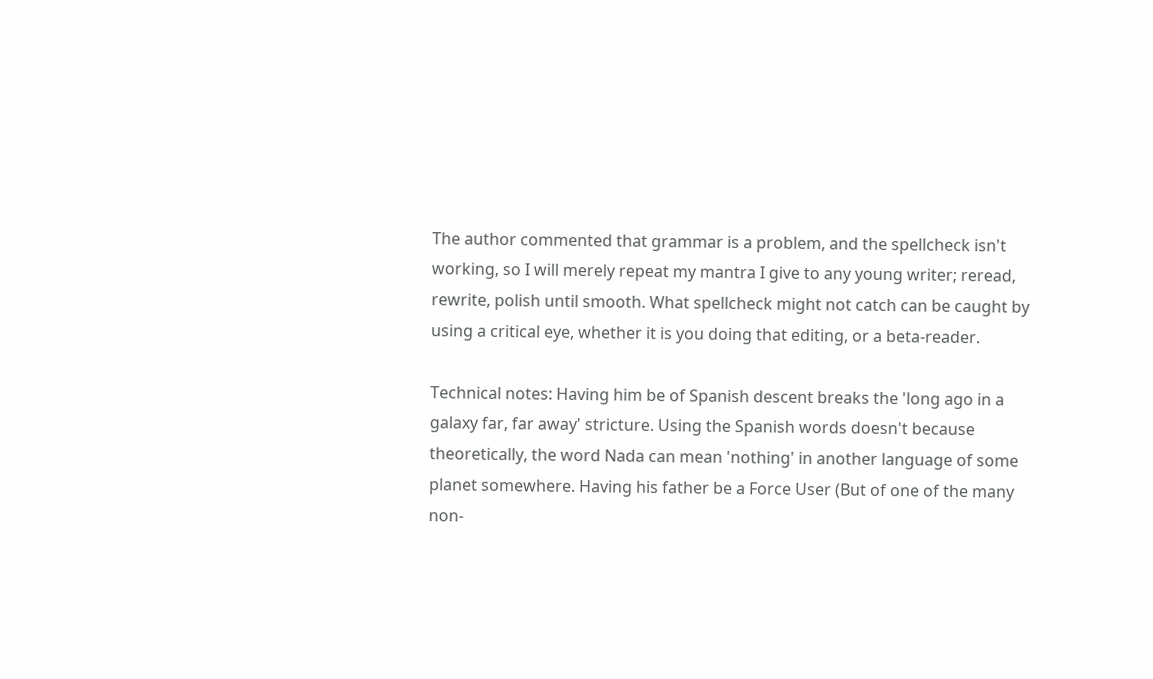The author commented that grammar is a problem, and the spellcheck isn't working, so I will merely repeat my mantra I give to any young writer; reread, rewrite, polish until smooth. What spellcheck might not catch can be caught by using a critical eye, whether it is you doing that editing, or a beta-reader.

Technical notes: Having him be of Spanish descent breaks the 'long ago in a galaxy far, far away' stricture. Using the Spanish words doesn't because theoretically, the word Nada can mean 'nothing' in another language of some planet somewhere. Having his father be a Force User (But of one of the many non-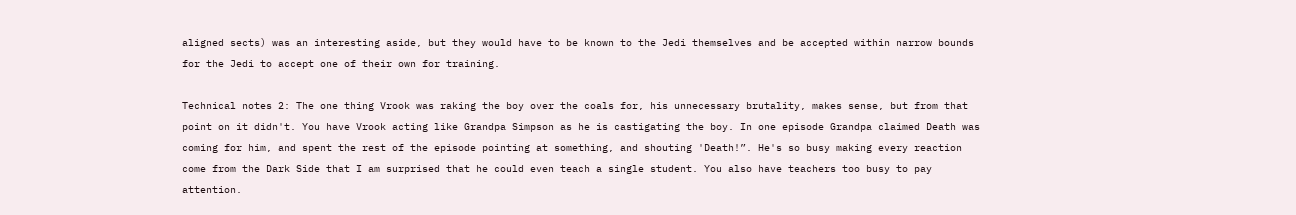aligned sects) was an interesting aside, but they would have to be known to the Jedi themselves and be accepted within narrow bounds for the Jedi to accept one of their own for training.

Technical notes 2: The one thing Vrook was raking the boy over the coals for, his unnecessary brutality, makes sense, but from that point on it didn't. You have Vrook acting like Grandpa Simpson as he is castigating the boy. In one episode Grandpa claimed Death was coming for him, and spent the rest of the episode pointing at something, and shouting 'Death!”. He's so busy making every reaction come from the Dark Side that I am surprised that he could even teach a single student. You also have teachers too busy to pay attention.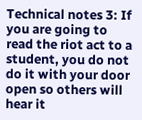Technical notes 3: If you are going to read the riot act to a student, you do not do it with your door open so others will hear it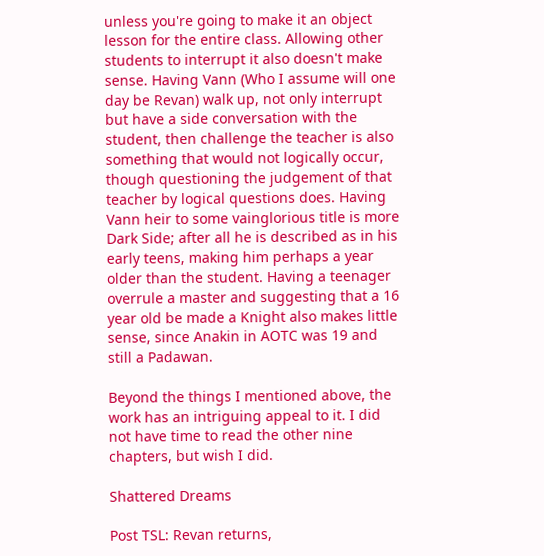unless you're going to make it an object lesson for the entire class. Allowing other students to interrupt it also doesn't make sense. Having Vann (Who I assume will one day be Revan) walk up, not only interrupt but have a side conversation with the student, then challenge the teacher is also something that would not logically occur, though questioning the judgement of that teacher by logical questions does. Having Vann heir to some vainglorious title is more Dark Side; after all he is described as in his early teens, making him perhaps a year older than the student. Having a teenager overrule a master and suggesting that a 16 year old be made a Knight also makes little sense, since Anakin in AOTC was 19 and still a Padawan.

Beyond the things I mentioned above, the work has an intriguing appeal to it. I did not have time to read the other nine chapters, but wish I did.

Shattered Dreams

Post TSL: Revan returns,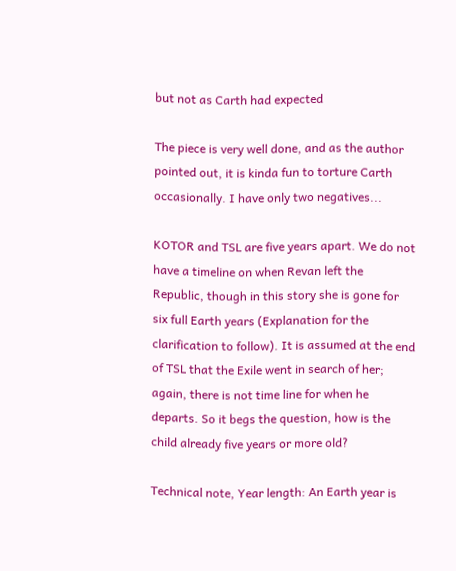but not as Carth had expected

The piece is very well done, and as the author pointed out, it is kinda fun to torture Carth occasionally. I have only two negatives...

KOTOR and TSL are five years apart. We do not have a timeline on when Revan left the Republic, though in this story she is gone for six full Earth years (Explanation for the clarification to follow). It is assumed at the end of TSL that the Exile went in search of her; again, there is not time line for when he departs. So it begs the question, how is the child already five years or more old?

Technical note, Year length: An Earth year is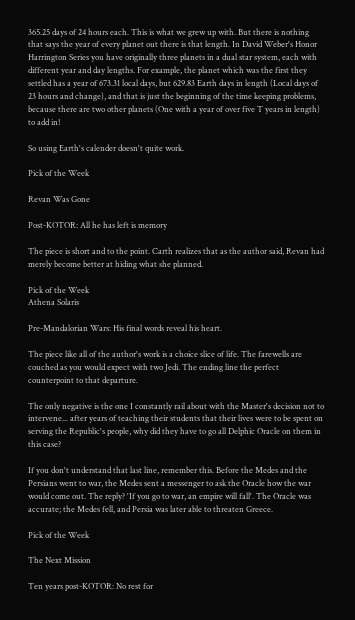365.25 days of 24 hours each. This is what we grew up with. But there is nothing that says the year of every planet out there is that length. In David Weber's Honor Harrington Series you have originally three planets in a dual star system, each with different year and day lengths. For example, the planet which was the first they settled has a year of 673.31 local days, but 629.83 Earth days in length (Local days of 23 hours and change), and that is just the beginning of the time keeping problems, because there are two other planets (One with a year of over five T years in length) to add in!

So using Earth's calender doesn't quite work.

Pick of the Week

Revan Was Gone

Post-KOTOR: All he has left is memory

The piece is short and to the point. Carth realizes that as the author said, Revan had merely become better at hiding what she planned.

Pick of the Week
Athena Solaris

Pre-Mandalorian Wars: His final words reveal his heart.

The piece like all of the author's work is a choice slice of life. The farewells are couched as you would expect with two Jedi. The ending line the perfect counterpoint to that departure.

The only negative is the one I constantly rail about with the Master's decision not to intervene... after years of teaching their students that their lives were to be spent on serving the Republic's people, why did they have to go all Delphic Oracle on them in this case?

If you don't understand that last line, remember this. Before the Medes and the Persians went to war, the Medes sent a messenger to ask the Oracle how the war would come out. The reply? 'If you go to war, an empire will fall'. The Oracle was accurate; the Medes fell, and Persia was later able to threaten Greece.

Pick of the Week

The Next Mission

Ten years post-KOTOR: No rest for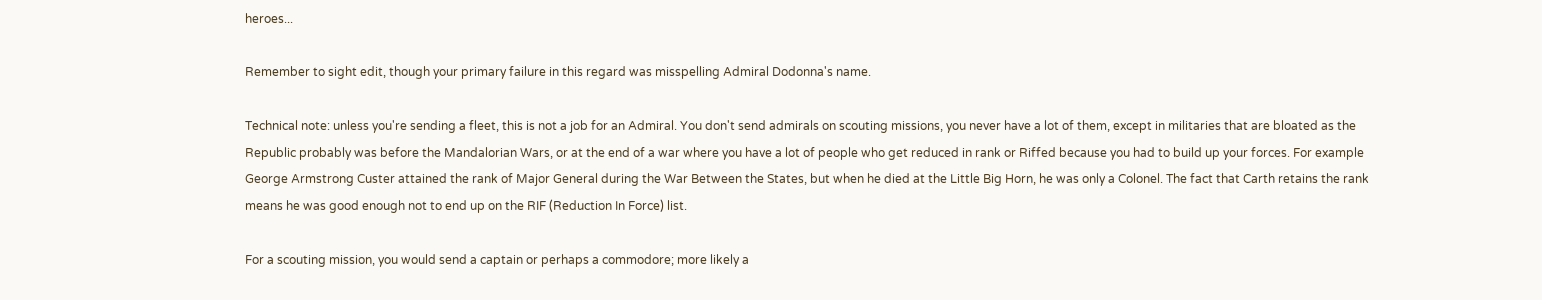heroes...

Remember to sight edit, though your primary failure in this regard was misspelling Admiral Dodonna's name.

Technical note: unless you're sending a fleet, this is not a job for an Admiral. You don't send admirals on scouting missions, you never have a lot of them, except in militaries that are bloated as the Republic probably was before the Mandalorian Wars, or at the end of a war where you have a lot of people who get reduced in rank or Riffed because you had to build up your forces. For example George Armstrong Custer attained the rank of Major General during the War Between the States, but when he died at the Little Big Horn, he was only a Colonel. The fact that Carth retains the rank means he was good enough not to end up on the RIF (Reduction In Force) list.

For a scouting mission, you would send a captain or perhaps a commodore; more likely a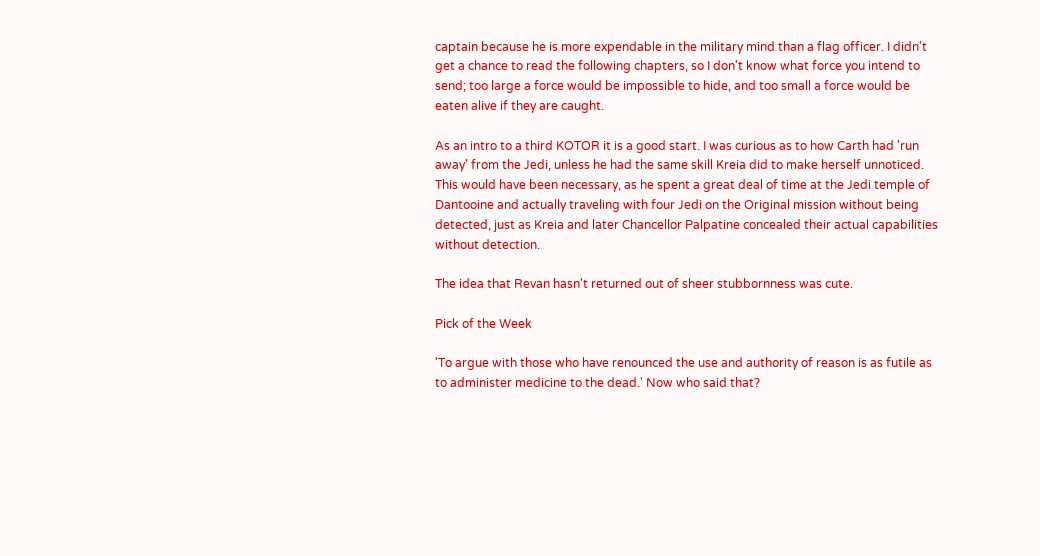captain because he is more expendable in the military mind than a flag officer. I didn't get a chance to read the following chapters, so I don't know what force you intend to send; too large a force would be impossible to hide, and too small a force would be eaten alive if they are caught.

As an intro to a third KOTOR it is a good start. I was curious as to how Carth had 'run away' from the Jedi, unless he had the same skill Kreia did to make herself unnoticed. This would have been necessary, as he spent a great deal of time at the Jedi temple of Dantooine and actually traveling with four Jedi on the Original mission without being detected, just as Kreia and later Chancellor Palpatine concealed their actual capabilities without detection.

The idea that Revan hasn't returned out of sheer stubbornness was cute.

Pick of the Week

'To argue with those who have renounced the use and authority of reason is as futile as to administer medicine to the dead.' Now who said that?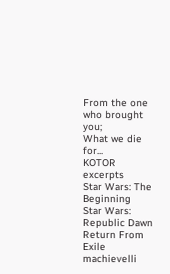From the one who brought you;
What we die for...
KOTOR excerpts
Star Wars: The Beginning
Star Wars: Republic Dawn
Return From Exile
machievelli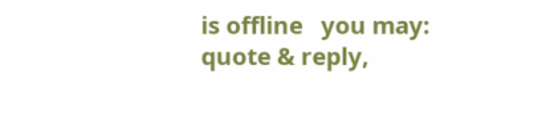is offline   you may: quote & reply,